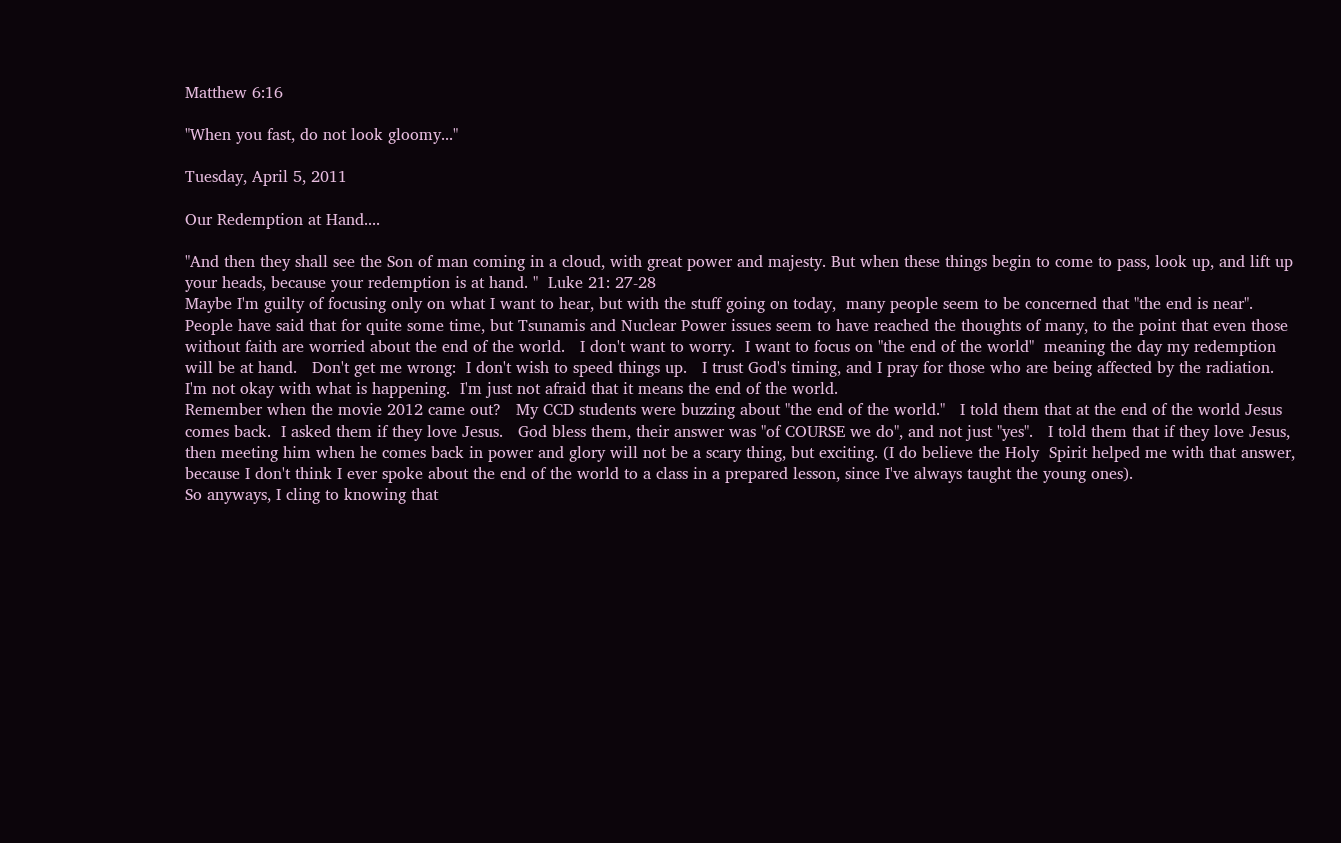Matthew 6:16

"When you fast, do not look gloomy..."

Tuesday, April 5, 2011

Our Redemption at Hand....

"And then they shall see the Son of man coming in a cloud, with great power and majesty. But when these things begin to come to pass, look up, and lift up your heads, because your redemption is at hand. "  Luke 21: 27-28
Maybe I'm guilty of focusing only on what I want to hear, but with the stuff going on today,  many people seem to be concerned that "the end is near".   People have said that for quite some time, but Tsunamis and Nuclear Power issues seem to have reached the thoughts of many, to the point that even those without faith are worried about the end of the world.   I don't want to worry.  I want to focus on "the end of the world"  meaning the day my redemption will be at hand.   Don't get me wrong:  I don't wish to speed things up.   I trust God's timing, and I pray for those who are being affected by the radiation.   I'm not okay with what is happening.  I'm just not afraid that it means the end of the world.
Remember when the movie 2012 came out?   My CCD students were buzzing about "the end of the world."   I told them that at the end of the world Jesus comes back.  I asked them if they love Jesus.   God bless them, their answer was "of COURSE we do", and not just "yes".   I told them that if they love Jesus, then meeting him when he comes back in power and glory will not be a scary thing, but exciting. (I do believe the Holy  Spirit helped me with that answer, because I don't think I ever spoke about the end of the world to a class in a prepared lesson, since I've always taught the young ones).
So anyways, I cling to knowing that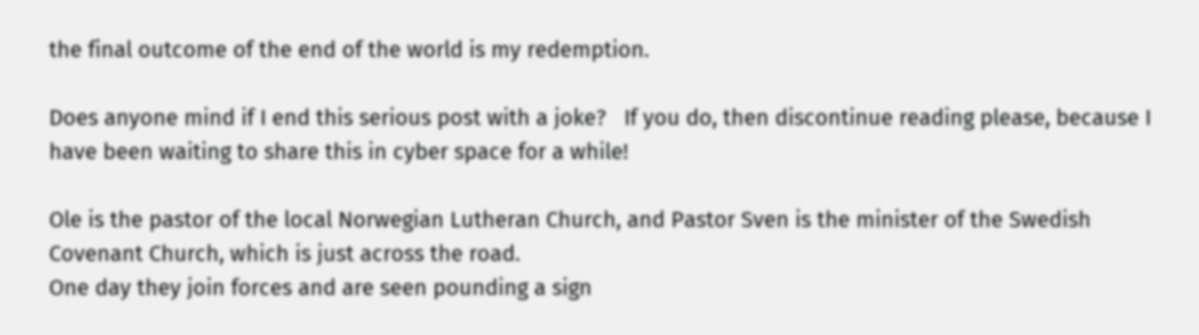the final outcome of the end of the world is my redemption.

Does anyone mind if I end this serious post with a joke?   If you do, then discontinue reading please, because I have been waiting to share this in cyber space for a while!

Ole is the pastor of the local Norwegian Lutheran Church, and Pastor Sven is the minister of the Swedish Covenant Church, which is just across the road.
One day they join forces and are seen pounding a sign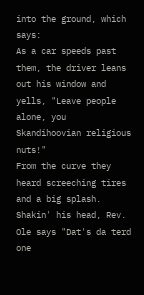into the ground, which says:
As a car speeds past them, the driver leans out his window and yells, "Leave people alone, you Skandihoovian religious nuts!"
From the curve they heard screeching tires and a big splash.
Shakin' his head, Rev. Ole says "Dat's da terd one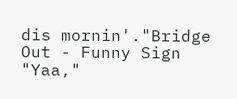dis mornin'."Bridge Out - Funny Sign
"Yaa,"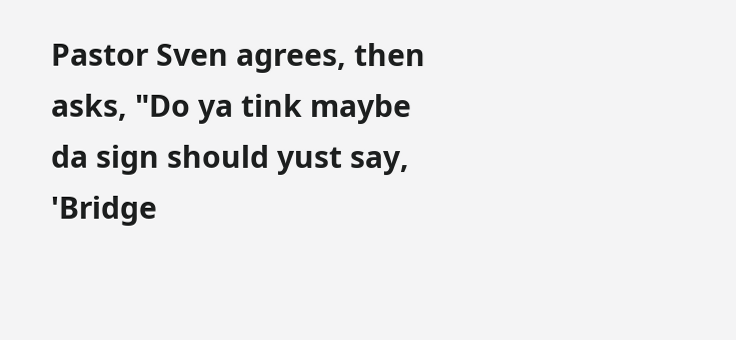Pastor Sven agrees, then asks, "Do ya tink maybe da sign should yust say, 'Bridge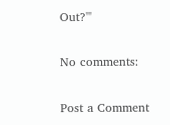Out?'"

No comments:

Post a Comment